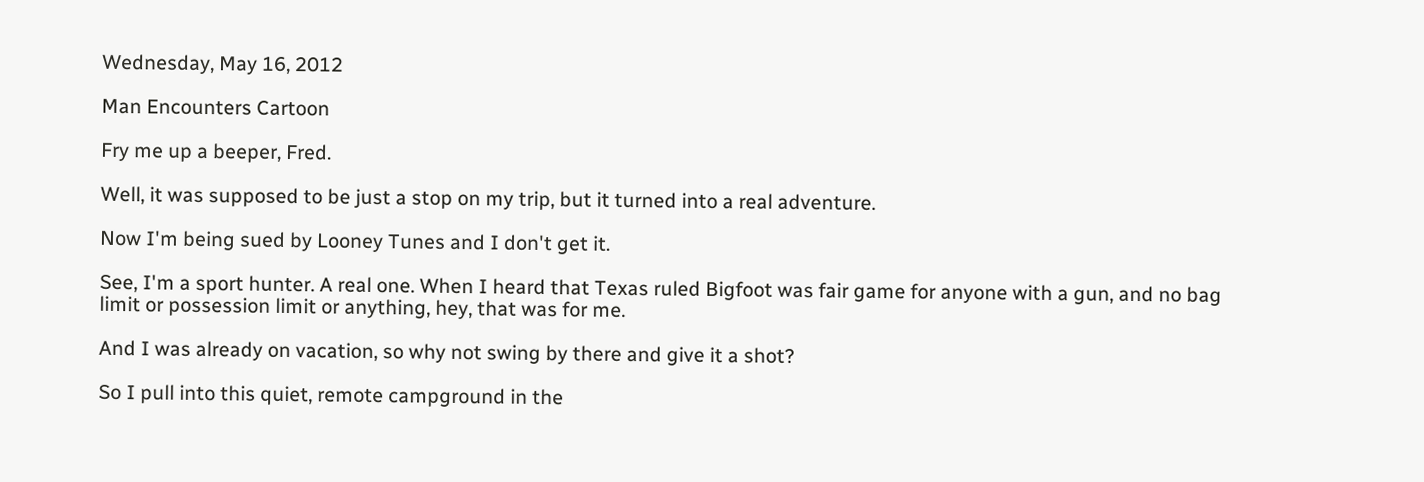Wednesday, May 16, 2012

Man Encounters Cartoon

Fry me up a beeper, Fred.

Well, it was supposed to be just a stop on my trip, but it turned into a real adventure.

Now I'm being sued by Looney Tunes and I don't get it.

See, I'm a sport hunter. A real one. When I heard that Texas ruled Bigfoot was fair game for anyone with a gun, and no bag limit or possession limit or anything, hey, that was for me.

And I was already on vacation, so why not swing by there and give it a shot?

So I pull into this quiet, remote campground in the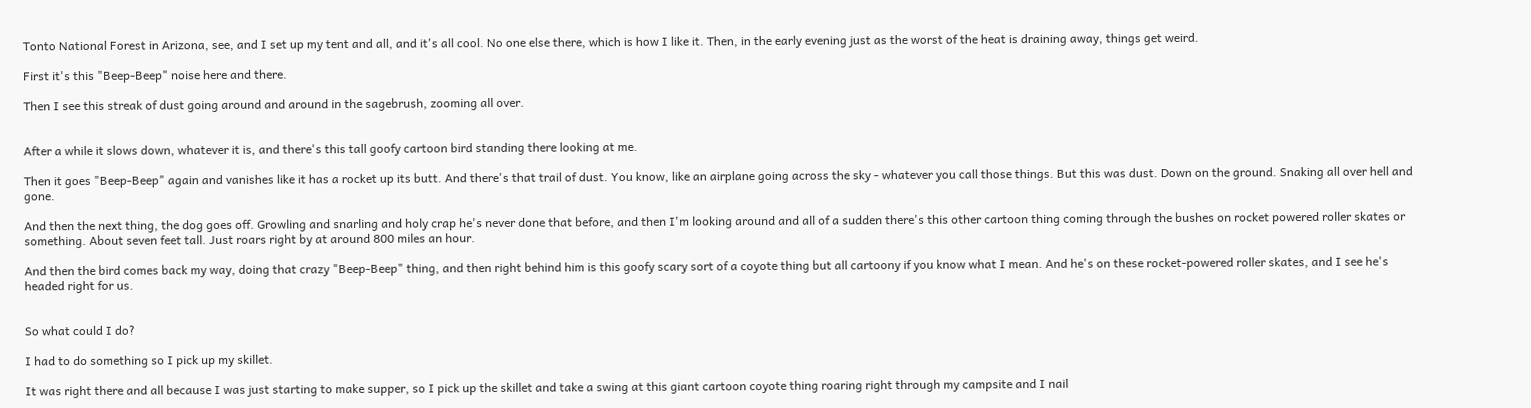Tonto National Forest in Arizona, see, and I set up my tent and all, and it's all cool. No one else there, which is how I like it. Then, in the early evening just as the worst of the heat is draining away, things get weird.

First it's this "Beep-Beep" noise here and there.

Then I see this streak of dust going around and around in the sagebrush, zooming all over.


After a while it slows down, whatever it is, and there's this tall goofy cartoon bird standing there looking at me.

Then it goes "Beep-Beep" again and vanishes like it has a rocket up its butt. And there's that trail of dust. You know, like an airplane going across the sky - whatever you call those things. But this was dust. Down on the ground. Snaking all over hell and gone.

And then the next thing, the dog goes off. Growling and snarling and holy crap he's never done that before, and then I'm looking around and all of a sudden there's this other cartoon thing coming through the bushes on rocket powered roller skates or something. About seven feet tall. Just roars right by at around 800 miles an hour.

And then the bird comes back my way, doing that crazy "Beep-Beep" thing, and then right behind him is this goofy scary sort of a coyote thing but all cartoony if you know what I mean. And he's on these rocket-powered roller skates, and I see he's headed right for us.


So what could I do?

I had to do something so I pick up my skillet.

It was right there and all because I was just starting to make supper, so I pick up the skillet and take a swing at this giant cartoon coyote thing roaring right through my campsite and I nail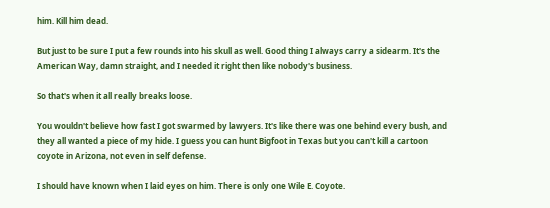him. Kill him dead.

But just to be sure I put a few rounds into his skull as well. Good thing I always carry a sidearm. It's the American Way, damn straight, and I needed it right then like nobody's business.

So that's when it all really breaks loose.

You wouldn't believe how fast I got swarmed by lawyers. It's like there was one behind every bush, and they all wanted a piece of my hide. I guess you can hunt Bigfoot in Texas but you can't kill a cartoon coyote in Arizona, not even in self defense.

I should have known when I laid eyes on him. There is only one Wile E. Coyote.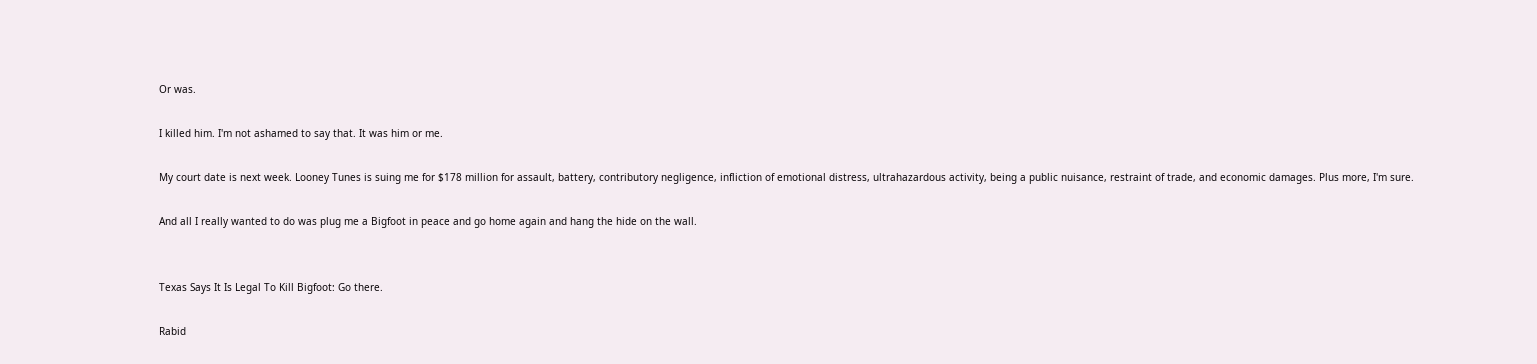Or was.

I killed him. I'm not ashamed to say that. It was him or me.

My court date is next week. Looney Tunes is suing me for $178 million for assault, battery, contributory negligence, infliction of emotional distress, ultrahazardous activity, being a public nuisance, restraint of trade, and economic damages. Plus more, I'm sure.

And all I really wanted to do was plug me a Bigfoot in peace and go home again and hang the hide on the wall.


Texas Says It Is Legal To Kill Bigfoot: Go there.

Rabid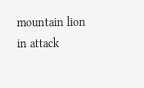mountain lion in attack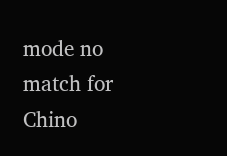mode no match for Chino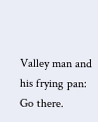Valley man and his frying pan: Go there.